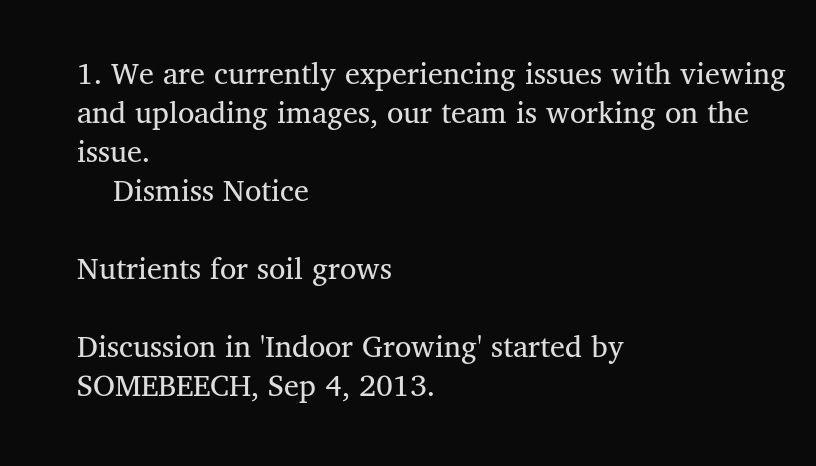1. We are currently experiencing issues with viewing and uploading images, our team is working on the issue.
    Dismiss Notice

Nutrients for soil grows

Discussion in 'Indoor Growing' started by SOMEBEECH, Sep 4, 2013.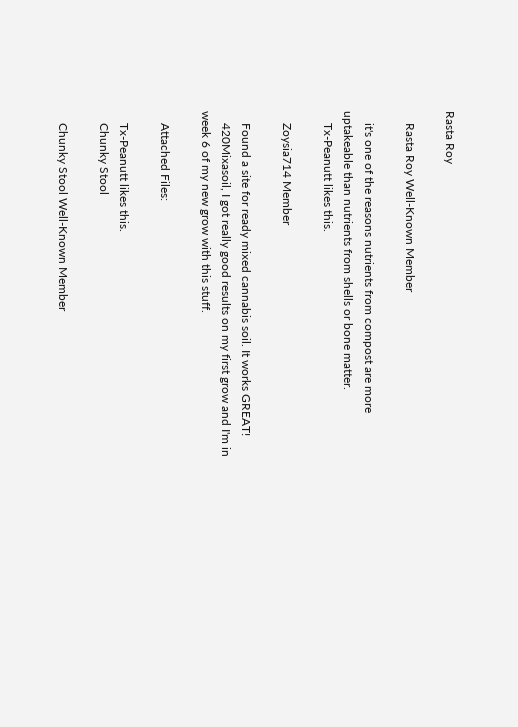Rasta Roy

    Rasta Roy Well-Known Member

    it's one of the reasons nutrients from compost are more uptakeable than nutrients from shells or bone matter.
    Tx-Peanutt likes this.

    Zoysia714 Member

    Found a site for ready mixed cannabis soil. It works GREAT!
    420Mixasoil, I got really good results on my first grow and I'm in week 6 of my new grow with this stuff.

    Attached Files:

    Tx-Peanutt likes this.
    Chunky Stool

    Chunky Stool Well-Known Member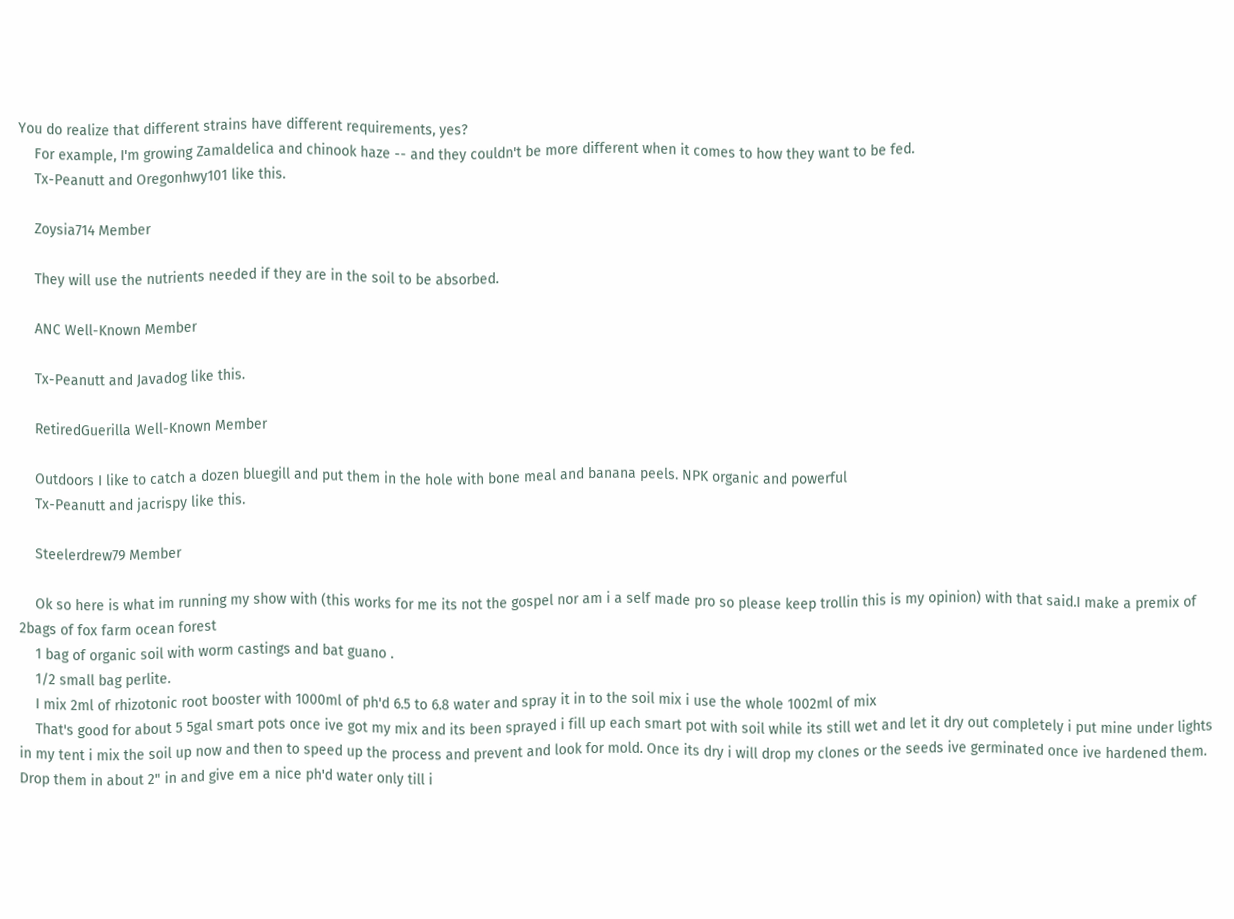You do realize that different strains have different requirements, yes?
    For example, I'm growing Zamaldelica and chinook haze -- and they couldn't be more different when it comes to how they want to be fed.
    Tx-Peanutt and Oregonhwy101 like this.

    Zoysia714 Member

    They will use the nutrients needed if they are in the soil to be absorbed.

    ANC Well-Known Member

    Tx-Peanutt and Javadog like this.

    RetiredGuerilla Well-Known Member

    Outdoors I like to catch a dozen bluegill and put them in the hole with bone meal and banana peels. NPK organic and powerful
    Tx-Peanutt and jacrispy like this.

    Steelerdrew79 Member

    Ok so here is what im running my show with (this works for me its not the gospel nor am i a self made pro so please keep trollin this is my opinion) with that said.I make a premix of 2bags of fox farm ocean forest
    1 bag of organic soil with worm castings and bat guano .
    1/2 small bag perlite.
    I mix 2ml of rhizotonic root booster with 1000ml of ph'd 6.5 to 6.8 water and spray it in to the soil mix i use the whole 1002ml of mix
    That's good for about 5 5gal smart pots once ive got my mix and its been sprayed i fill up each smart pot with soil while its still wet and let it dry out completely i put mine under lights in my tent i mix the soil up now and then to speed up the process and prevent and look for mold. Once its dry i will drop my clones or the seeds ive germinated once ive hardened them. Drop them in about 2" in and give em a nice ph'd water only till i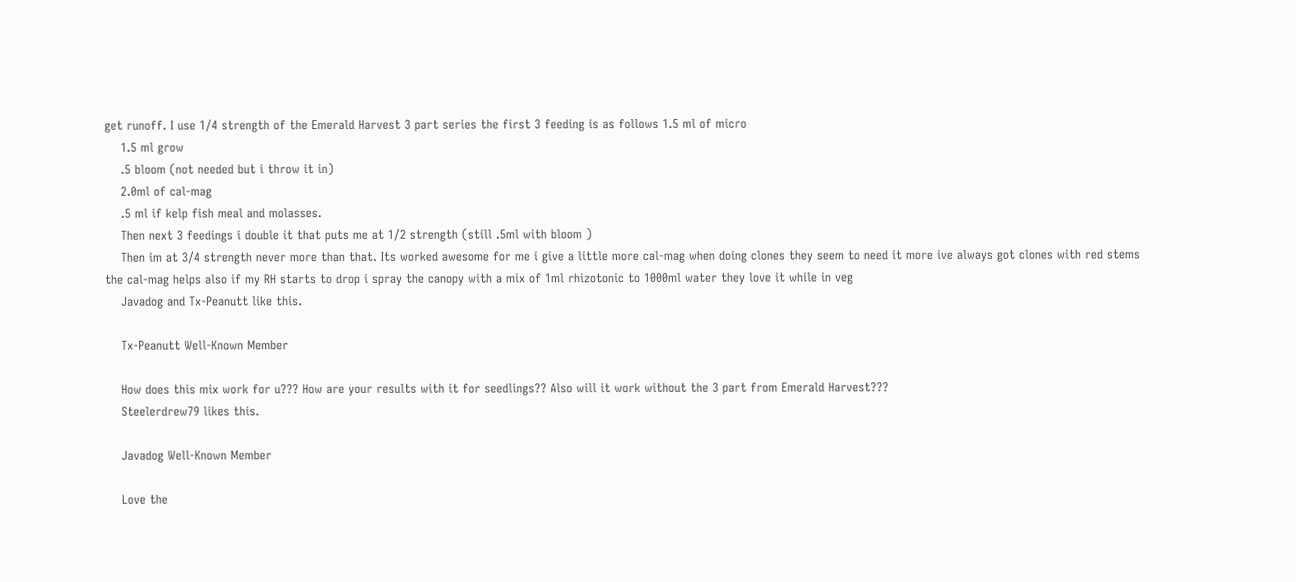get runoff. I use 1/4 strength of the Emerald Harvest 3 part series the first 3 feeding is as follows 1.5 ml of micro
    1.5 ml grow
    .5 bloom (not needed but i throw it in)
    2.0ml of cal-mag
    .5 ml if kelp fish meal and molasses.
    Then next 3 feedings i double it that puts me at 1/2 strength (still .5ml with bloom )
    Then im at 3/4 strength never more than that. Its worked awesome for me i give a little more cal-mag when doing clones they seem to need it more ive always got clones with red stems the cal-mag helps also if my RH starts to drop i spray the canopy with a mix of 1ml rhizotonic to 1000ml water they love it while in veg
    Javadog and Tx-Peanutt like this.

    Tx-Peanutt Well-Known Member

    How does this mix work for u??? How are your results with it for seedlings?? Also will it work without the 3 part from Emerald Harvest???
    Steelerdrew79 likes this.

    Javadog Well-Known Member

    Love the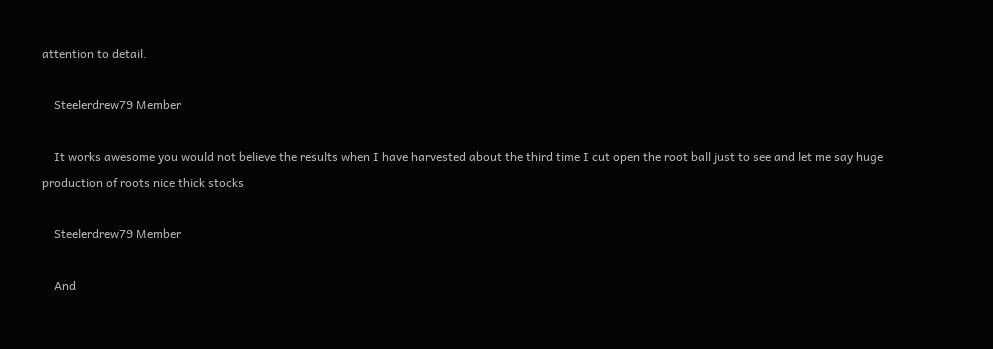attention to detail.

    Steelerdrew79 Member

    It works awesome you would not believe the results when I have harvested about the third time I cut open the root ball just to see and let me say huge production of roots nice thick stocks

    Steelerdrew79 Member

    And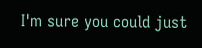I'm sure you could just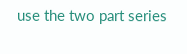use the two part series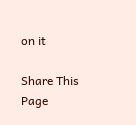on it

Share This Page